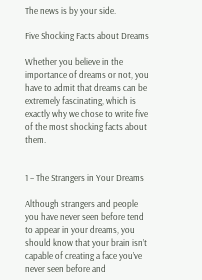The news is by your side.

Five Shocking Facts about Dreams

Whether you believe in the importance of dreams or not, you have to admit that dreams can be extremely fascinating, which is exactly why we chose to write five of the most shocking facts about them.


1 – The Strangers in Your Dreams

Although strangers and people you have never seen before tend to appear in your dreams, you should know that your brain isn’t capable of creating a face you’ve never seen before and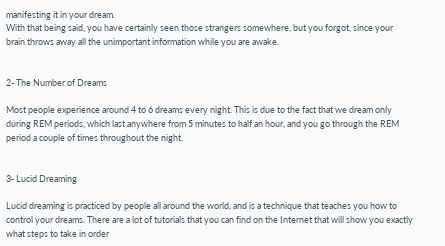manifesting it in your dream.
With that being said, you have certainly seen those strangers somewhere, but you forgot, since your brain throws away all the unimportant information while you are awake.


2- The Number of Dreams

Most people experience around 4 to 6 dreams every night. This is due to the fact that we dream only during REM periods, which last anywhere from 5 minutes to half an hour, and you go through the REM period a couple of times throughout the night.


3- Lucid Dreaming

Lucid dreaming is practiced by people all around the world, and is a technique that teaches you how to control your dreams. There are a lot of tutorials that you can find on the Internet that will show you exactly what steps to take in order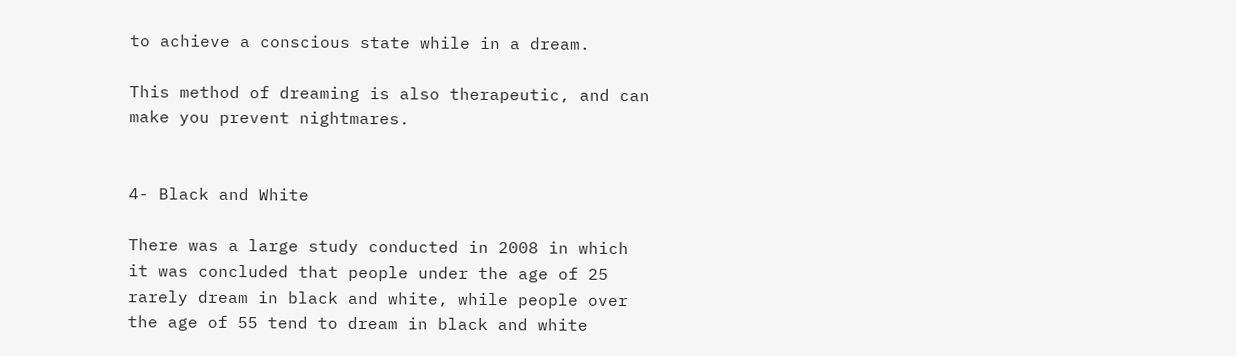to achieve a conscious state while in a dream.

This method of dreaming is also therapeutic, and can make you prevent nightmares.


4- Black and White

There was a large study conducted in 2008 in which it was concluded that people under the age of 25 rarely dream in black and white, while people over the age of 55 tend to dream in black and white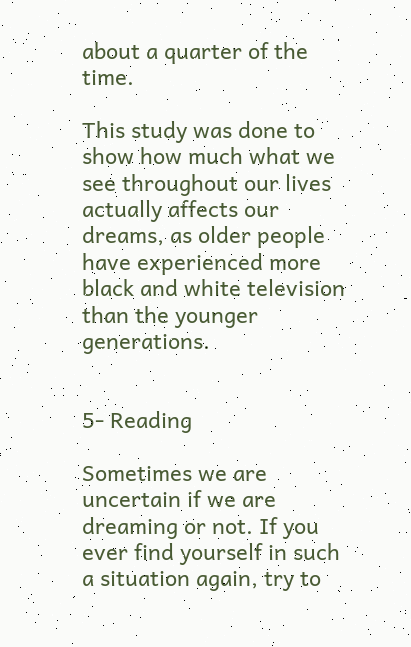about a quarter of the time.

This study was done to show how much what we see throughout our lives actually affects our dreams, as older people have experienced more black and white television than the younger generations.


5- Reading

Sometimes we are uncertain if we are dreaming or not. If you ever find yourself in such a situation again, try to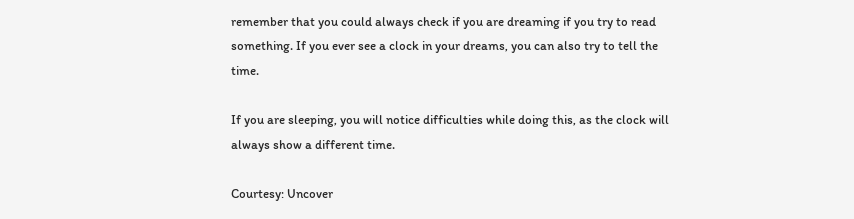remember that you could always check if you are dreaming if you try to read something. If you ever see a clock in your dreams, you can also try to tell the time.

If you are sleeping, you will notice difficulties while doing this, as the clock will always show a different time.

Courtesy: Uncover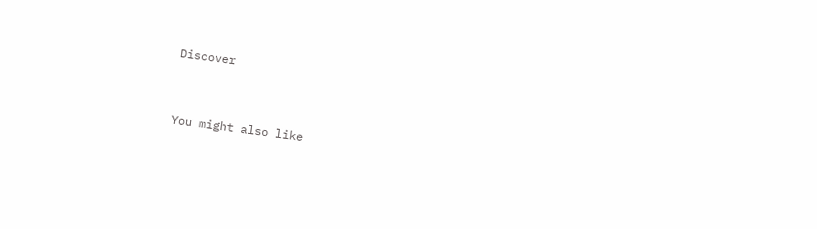Discover



You might also like